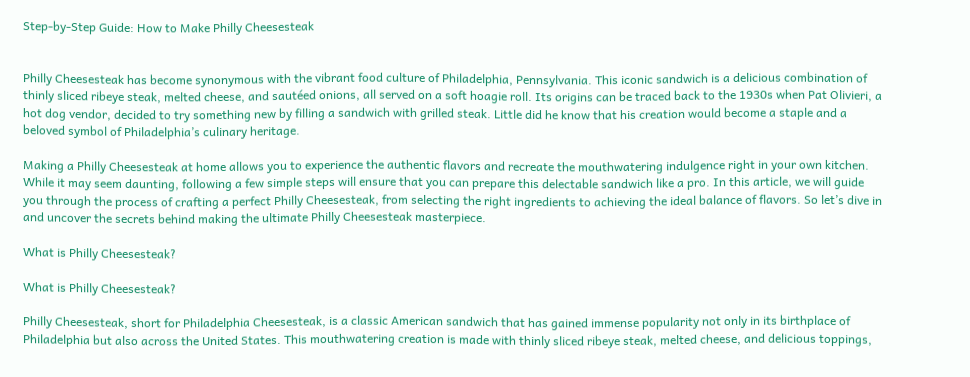Step-by-Step Guide: How to Make Philly Cheesesteak


Philly Cheesesteak has become synonymous with the vibrant food culture of Philadelphia, Pennsylvania. This iconic sandwich is a delicious combination of thinly sliced ribeye steak, melted cheese, and sautéed onions, all served on a soft hoagie roll. Its origins can be traced back to the 1930s when Pat Olivieri, a hot dog vendor, decided to try something new by filling a sandwich with grilled steak. Little did he know that his creation would become a staple and a beloved symbol of Philadelphia’s culinary heritage.

Making a Philly Cheesesteak at home allows you to experience the authentic flavors and recreate the mouthwatering indulgence right in your own kitchen. While it may seem daunting, following a few simple steps will ensure that you can prepare this delectable sandwich like a pro. In this article, we will guide you through the process of crafting a perfect Philly Cheesesteak, from selecting the right ingredients to achieving the ideal balance of flavors. So let’s dive in and uncover the secrets behind making the ultimate Philly Cheesesteak masterpiece.

What is Philly Cheesesteak?

What is Philly Cheesesteak?

Philly Cheesesteak, short for Philadelphia Cheesesteak, is a classic American sandwich that has gained immense popularity not only in its birthplace of Philadelphia but also across the United States. This mouthwatering creation is made with thinly sliced ribeye steak, melted cheese, and delicious toppings,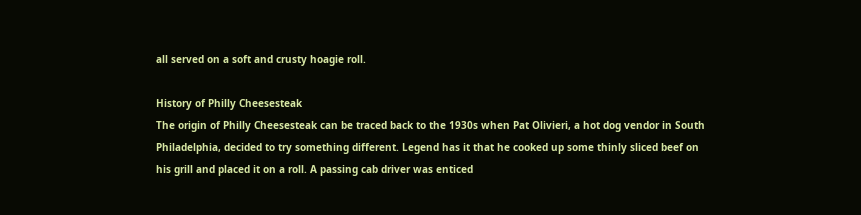all served on a soft and crusty hoagie roll.

History of Philly Cheesesteak
The origin of Philly Cheesesteak can be traced back to the 1930s when Pat Olivieri, a hot dog vendor in South Philadelphia, decided to try something different. Legend has it that he cooked up some thinly sliced beef on his grill and placed it on a roll. A passing cab driver was enticed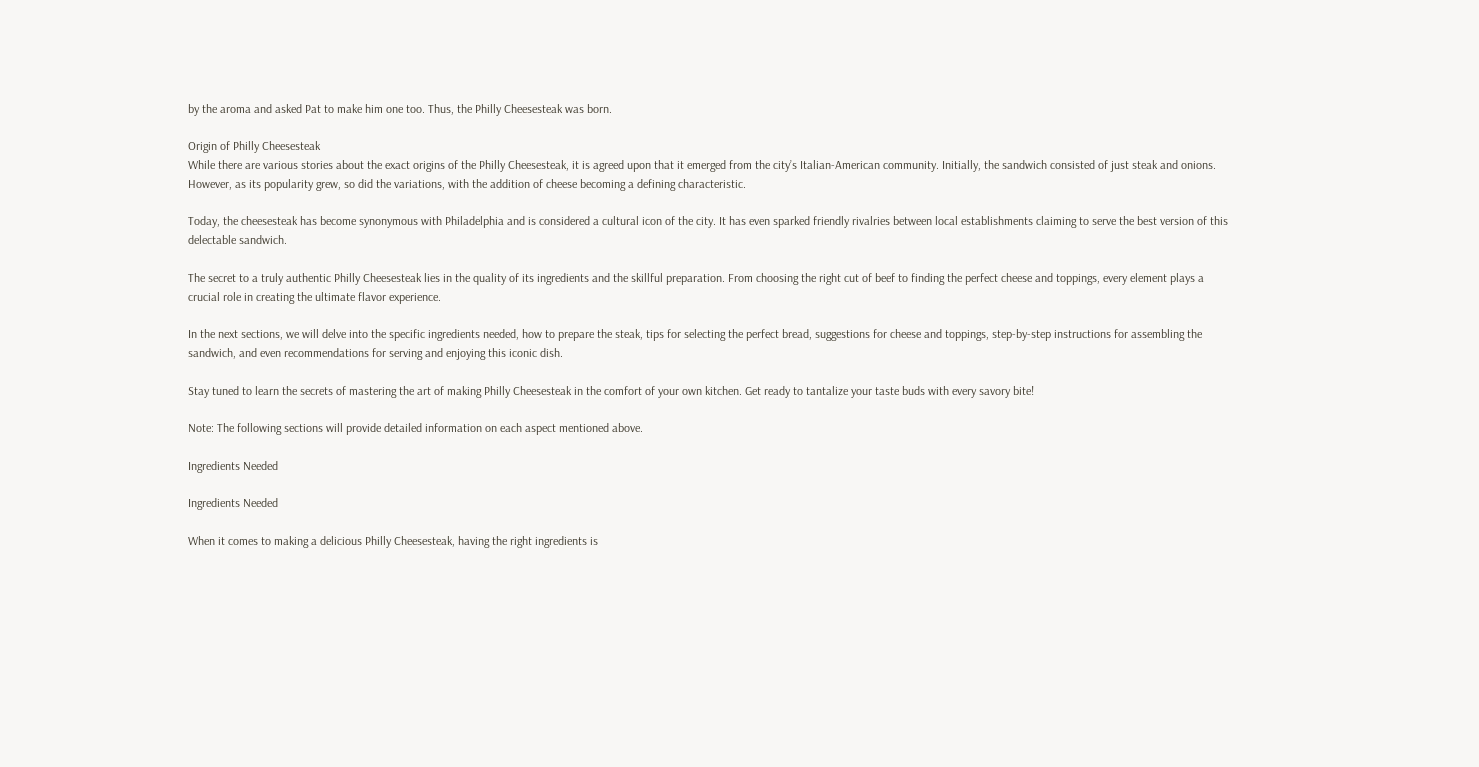by the aroma and asked Pat to make him one too. Thus, the Philly Cheesesteak was born.

Origin of Philly Cheesesteak
While there are various stories about the exact origins of the Philly Cheesesteak, it is agreed upon that it emerged from the city’s Italian-American community. Initially, the sandwich consisted of just steak and onions. However, as its popularity grew, so did the variations, with the addition of cheese becoming a defining characteristic.

Today, the cheesesteak has become synonymous with Philadelphia and is considered a cultural icon of the city. It has even sparked friendly rivalries between local establishments claiming to serve the best version of this delectable sandwich.

The secret to a truly authentic Philly Cheesesteak lies in the quality of its ingredients and the skillful preparation. From choosing the right cut of beef to finding the perfect cheese and toppings, every element plays a crucial role in creating the ultimate flavor experience.

In the next sections, we will delve into the specific ingredients needed, how to prepare the steak, tips for selecting the perfect bread, suggestions for cheese and toppings, step-by-step instructions for assembling the sandwich, and even recommendations for serving and enjoying this iconic dish.

Stay tuned to learn the secrets of mastering the art of making Philly Cheesesteak in the comfort of your own kitchen. Get ready to tantalize your taste buds with every savory bite!

Note: The following sections will provide detailed information on each aspect mentioned above.

Ingredients Needed

Ingredients Needed

When it comes to making a delicious Philly Cheesesteak, having the right ingredients is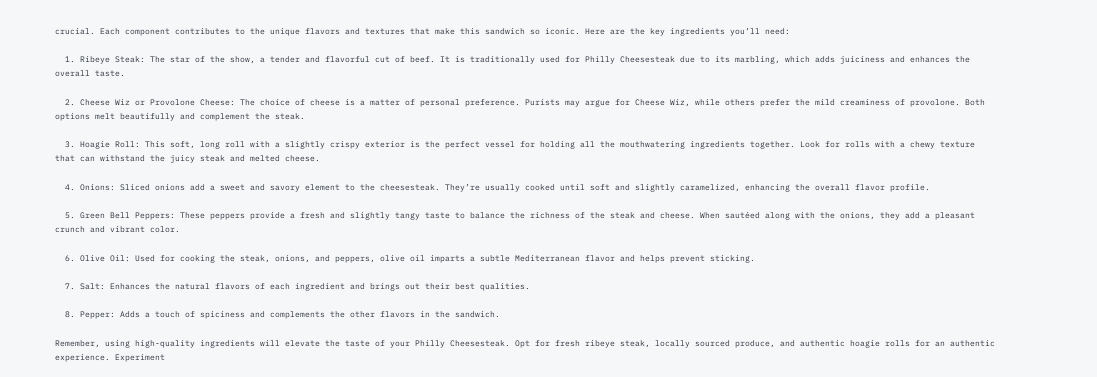crucial. Each component contributes to the unique flavors and textures that make this sandwich so iconic. Here are the key ingredients you’ll need:

  1. Ribeye Steak: The star of the show, a tender and flavorful cut of beef. It is traditionally used for Philly Cheesesteak due to its marbling, which adds juiciness and enhances the overall taste.

  2. Cheese Wiz or Provolone Cheese: The choice of cheese is a matter of personal preference. Purists may argue for Cheese Wiz, while others prefer the mild creaminess of provolone. Both options melt beautifully and complement the steak.

  3. Hoagie Roll: This soft, long roll with a slightly crispy exterior is the perfect vessel for holding all the mouthwatering ingredients together. Look for rolls with a chewy texture that can withstand the juicy steak and melted cheese.

  4. Onions: Sliced onions add a sweet and savory element to the cheesesteak. They’re usually cooked until soft and slightly caramelized, enhancing the overall flavor profile.

  5. Green Bell Peppers: These peppers provide a fresh and slightly tangy taste to balance the richness of the steak and cheese. When sautéed along with the onions, they add a pleasant crunch and vibrant color.

  6. Olive Oil: Used for cooking the steak, onions, and peppers, olive oil imparts a subtle Mediterranean flavor and helps prevent sticking.

  7. Salt: Enhances the natural flavors of each ingredient and brings out their best qualities.

  8. Pepper: Adds a touch of spiciness and complements the other flavors in the sandwich.

Remember, using high-quality ingredients will elevate the taste of your Philly Cheesesteak. Opt for fresh ribeye steak, locally sourced produce, and authentic hoagie rolls for an authentic experience. Experiment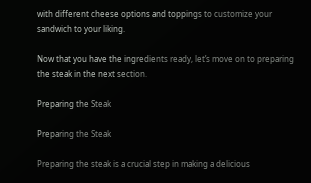with different cheese options and toppings to customize your sandwich to your liking.

Now that you have the ingredients ready, let’s move on to preparing the steak in the next section.

Preparing the Steak

Preparing the Steak

Preparing the steak is a crucial step in making a delicious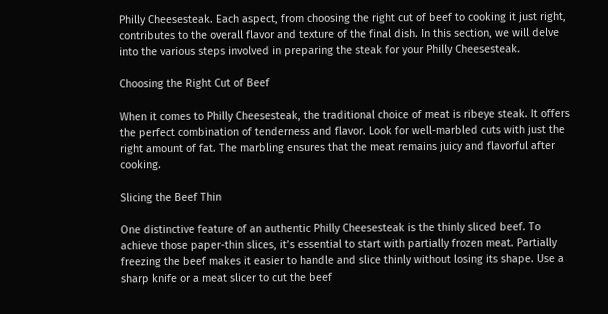Philly Cheesesteak. Each aspect, from choosing the right cut of beef to cooking it just right, contributes to the overall flavor and texture of the final dish. In this section, we will delve into the various steps involved in preparing the steak for your Philly Cheesesteak.

Choosing the Right Cut of Beef

When it comes to Philly Cheesesteak, the traditional choice of meat is ribeye steak. It offers the perfect combination of tenderness and flavor. Look for well-marbled cuts with just the right amount of fat. The marbling ensures that the meat remains juicy and flavorful after cooking.

Slicing the Beef Thin

One distinctive feature of an authentic Philly Cheesesteak is the thinly sliced beef. To achieve those paper-thin slices, it’s essential to start with partially frozen meat. Partially freezing the beef makes it easier to handle and slice thinly without losing its shape. Use a sharp knife or a meat slicer to cut the beef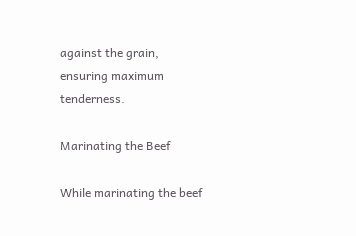against the grain, ensuring maximum tenderness.

Marinating the Beef

While marinating the beef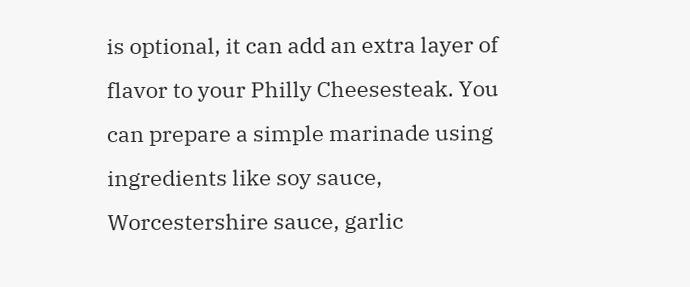is optional, it can add an extra layer of flavor to your Philly Cheesesteak. You can prepare a simple marinade using ingredients like soy sauce, Worcestershire sauce, garlic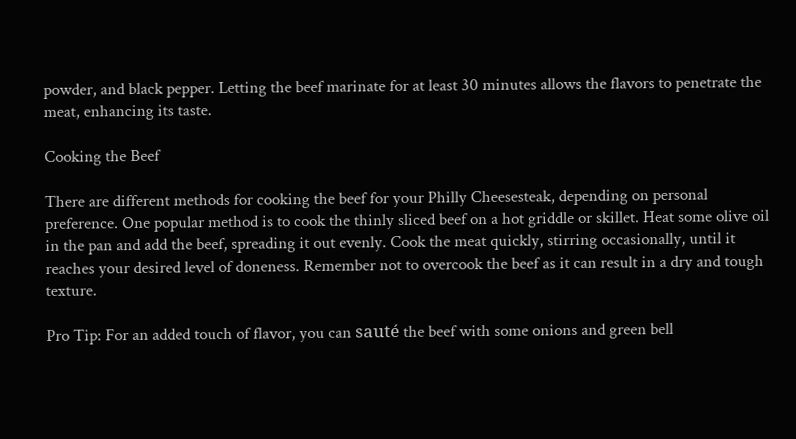powder, and black pepper. Letting the beef marinate for at least 30 minutes allows the flavors to penetrate the meat, enhancing its taste.

Cooking the Beef

There are different methods for cooking the beef for your Philly Cheesesteak, depending on personal preference. One popular method is to cook the thinly sliced beef on a hot griddle or skillet. Heat some olive oil in the pan and add the beef, spreading it out evenly. Cook the meat quickly, stirring occasionally, until it reaches your desired level of doneness. Remember not to overcook the beef as it can result in a dry and tough texture.

Pro Tip: For an added touch of flavor, you can sauté the beef with some onions and green bell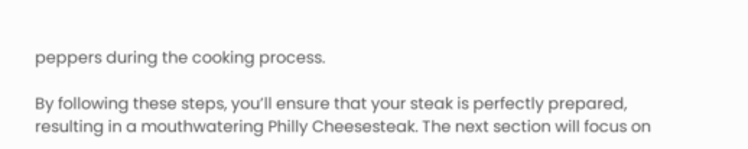peppers during the cooking process.

By following these steps, you’ll ensure that your steak is perfectly prepared, resulting in a mouthwatering Philly Cheesesteak. The next section will focus on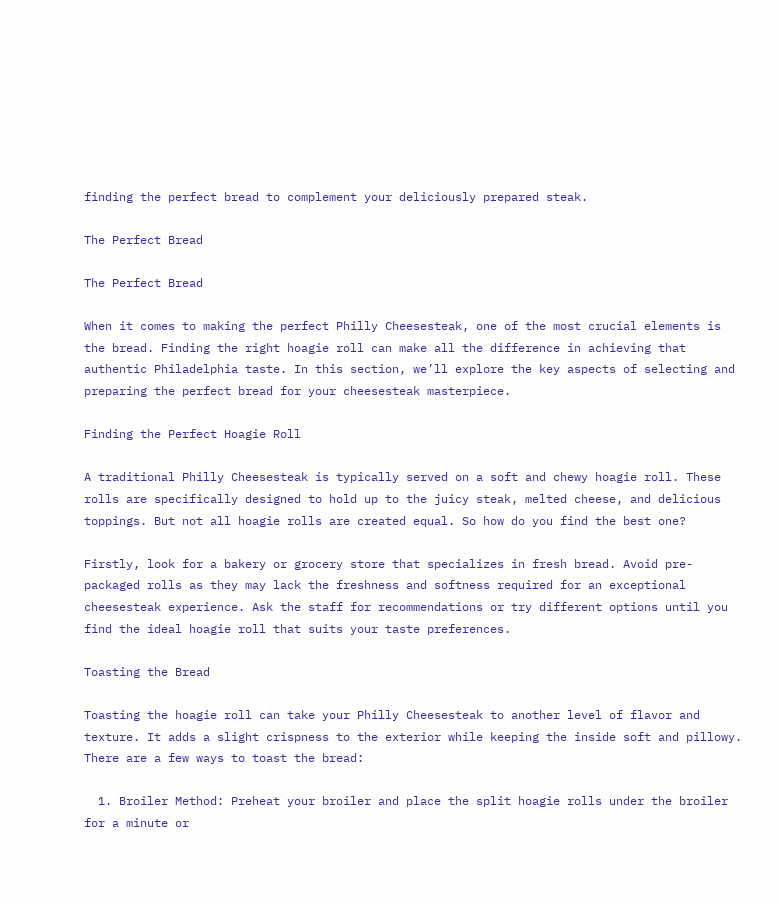finding the perfect bread to complement your deliciously prepared steak.

The Perfect Bread

The Perfect Bread

When it comes to making the perfect Philly Cheesesteak, one of the most crucial elements is the bread. Finding the right hoagie roll can make all the difference in achieving that authentic Philadelphia taste. In this section, we’ll explore the key aspects of selecting and preparing the perfect bread for your cheesesteak masterpiece.

Finding the Perfect Hoagie Roll

A traditional Philly Cheesesteak is typically served on a soft and chewy hoagie roll. These rolls are specifically designed to hold up to the juicy steak, melted cheese, and delicious toppings. But not all hoagie rolls are created equal. So how do you find the best one?

Firstly, look for a bakery or grocery store that specializes in fresh bread. Avoid pre-packaged rolls as they may lack the freshness and softness required for an exceptional cheesesteak experience. Ask the staff for recommendations or try different options until you find the ideal hoagie roll that suits your taste preferences.

Toasting the Bread

Toasting the hoagie roll can take your Philly Cheesesteak to another level of flavor and texture. It adds a slight crispness to the exterior while keeping the inside soft and pillowy. There are a few ways to toast the bread:

  1. Broiler Method: Preheat your broiler and place the split hoagie rolls under the broiler for a minute or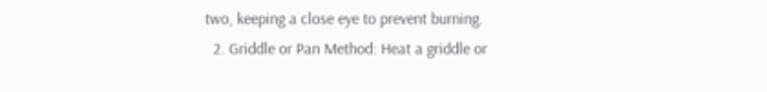two, keeping a close eye to prevent burning.
  2. Griddle or Pan Method: Heat a griddle or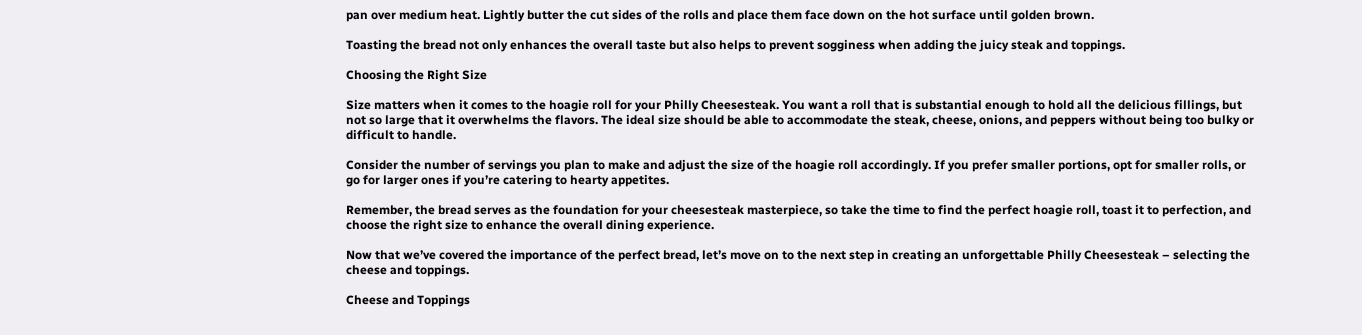pan over medium heat. Lightly butter the cut sides of the rolls and place them face down on the hot surface until golden brown.

Toasting the bread not only enhances the overall taste but also helps to prevent sogginess when adding the juicy steak and toppings.

Choosing the Right Size

Size matters when it comes to the hoagie roll for your Philly Cheesesteak. You want a roll that is substantial enough to hold all the delicious fillings, but not so large that it overwhelms the flavors. The ideal size should be able to accommodate the steak, cheese, onions, and peppers without being too bulky or difficult to handle.

Consider the number of servings you plan to make and adjust the size of the hoagie roll accordingly. If you prefer smaller portions, opt for smaller rolls, or go for larger ones if you’re catering to hearty appetites.

Remember, the bread serves as the foundation for your cheesesteak masterpiece, so take the time to find the perfect hoagie roll, toast it to perfection, and choose the right size to enhance the overall dining experience.

Now that we’ve covered the importance of the perfect bread, let’s move on to the next step in creating an unforgettable Philly Cheesesteak – selecting the cheese and toppings.

Cheese and Toppings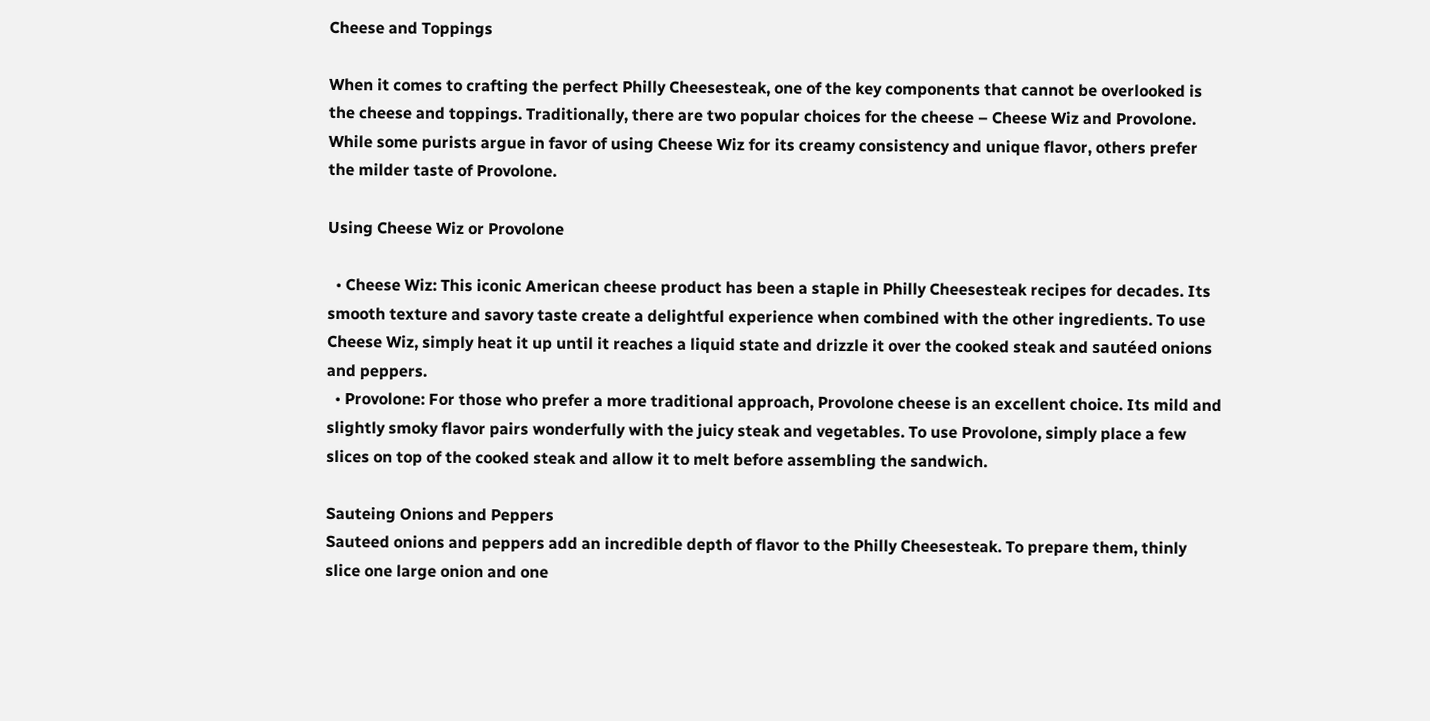Cheese and Toppings

When it comes to crafting the perfect Philly Cheesesteak, one of the key components that cannot be overlooked is the cheese and toppings. Traditionally, there are two popular choices for the cheese – Cheese Wiz and Provolone. While some purists argue in favor of using Cheese Wiz for its creamy consistency and unique flavor, others prefer the milder taste of Provolone.

Using Cheese Wiz or Provolone

  • Cheese Wiz: This iconic American cheese product has been a staple in Philly Cheesesteak recipes for decades. Its smooth texture and savory taste create a delightful experience when combined with the other ingredients. To use Cheese Wiz, simply heat it up until it reaches a liquid state and drizzle it over the cooked steak and sautéed onions and peppers.
  • Provolone: For those who prefer a more traditional approach, Provolone cheese is an excellent choice. Its mild and slightly smoky flavor pairs wonderfully with the juicy steak and vegetables. To use Provolone, simply place a few slices on top of the cooked steak and allow it to melt before assembling the sandwich.

Sauteing Onions and Peppers
Sauteed onions and peppers add an incredible depth of flavor to the Philly Cheesesteak. To prepare them, thinly slice one large onion and one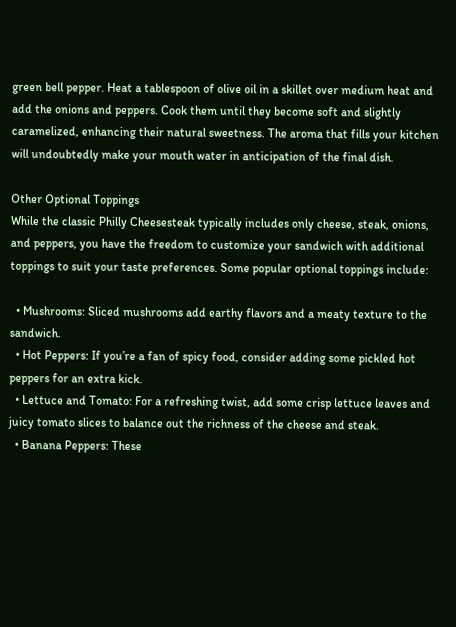green bell pepper. Heat a tablespoon of olive oil in a skillet over medium heat and add the onions and peppers. Cook them until they become soft and slightly caramelized, enhancing their natural sweetness. The aroma that fills your kitchen will undoubtedly make your mouth water in anticipation of the final dish.

Other Optional Toppings
While the classic Philly Cheesesteak typically includes only cheese, steak, onions, and peppers, you have the freedom to customize your sandwich with additional toppings to suit your taste preferences. Some popular optional toppings include:

  • Mushrooms: Sliced mushrooms add earthy flavors and a meaty texture to the sandwich.
  • Hot Peppers: If you’re a fan of spicy food, consider adding some pickled hot peppers for an extra kick.
  • Lettuce and Tomato: For a refreshing twist, add some crisp lettuce leaves and juicy tomato slices to balance out the richness of the cheese and steak.
  • Banana Peppers: These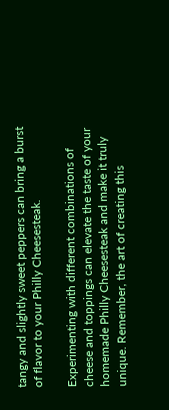tangy and slightly sweet peppers can bring a burst of flavor to your Philly Cheesesteak.

Experimenting with different combinations of cheese and toppings can elevate the taste of your homemade Philly Cheesesteak and make it truly unique. Remember, the art of creating this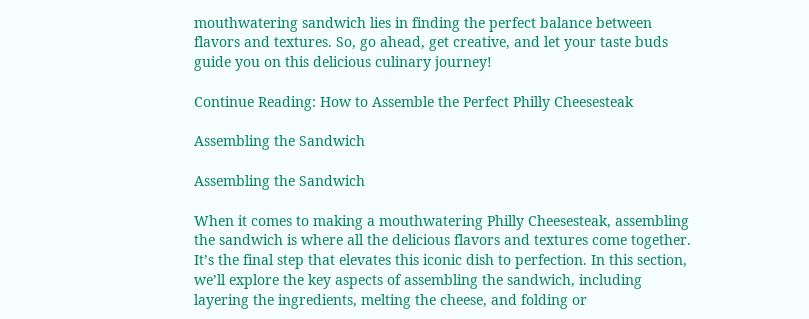mouthwatering sandwich lies in finding the perfect balance between flavors and textures. So, go ahead, get creative, and let your taste buds guide you on this delicious culinary journey!

Continue Reading: How to Assemble the Perfect Philly Cheesesteak

Assembling the Sandwich

Assembling the Sandwich

When it comes to making a mouthwatering Philly Cheesesteak, assembling the sandwich is where all the delicious flavors and textures come together. It’s the final step that elevates this iconic dish to perfection. In this section, we’ll explore the key aspects of assembling the sandwich, including layering the ingredients, melting the cheese, and folding or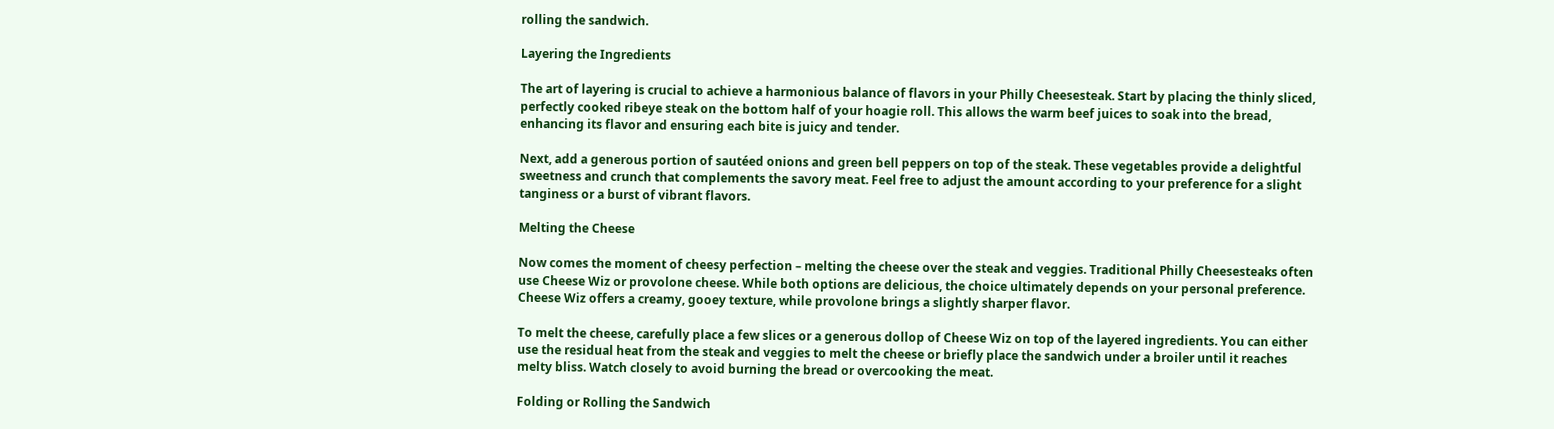rolling the sandwich.

Layering the Ingredients

The art of layering is crucial to achieve a harmonious balance of flavors in your Philly Cheesesteak. Start by placing the thinly sliced, perfectly cooked ribeye steak on the bottom half of your hoagie roll. This allows the warm beef juices to soak into the bread, enhancing its flavor and ensuring each bite is juicy and tender.

Next, add a generous portion of sautéed onions and green bell peppers on top of the steak. These vegetables provide a delightful sweetness and crunch that complements the savory meat. Feel free to adjust the amount according to your preference for a slight tanginess or a burst of vibrant flavors.

Melting the Cheese

Now comes the moment of cheesy perfection – melting the cheese over the steak and veggies. Traditional Philly Cheesesteaks often use Cheese Wiz or provolone cheese. While both options are delicious, the choice ultimately depends on your personal preference. Cheese Wiz offers a creamy, gooey texture, while provolone brings a slightly sharper flavor.

To melt the cheese, carefully place a few slices or a generous dollop of Cheese Wiz on top of the layered ingredients. You can either use the residual heat from the steak and veggies to melt the cheese or briefly place the sandwich under a broiler until it reaches melty bliss. Watch closely to avoid burning the bread or overcooking the meat.

Folding or Rolling the Sandwich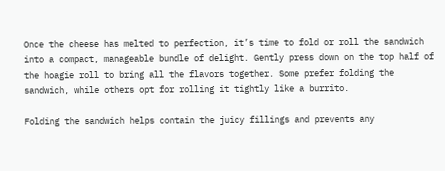Once the cheese has melted to perfection, it’s time to fold or roll the sandwich into a compact, manageable bundle of delight. Gently press down on the top half of the hoagie roll to bring all the flavors together. Some prefer folding the sandwich, while others opt for rolling it tightly like a burrito.

Folding the sandwich helps contain the juicy fillings and prevents any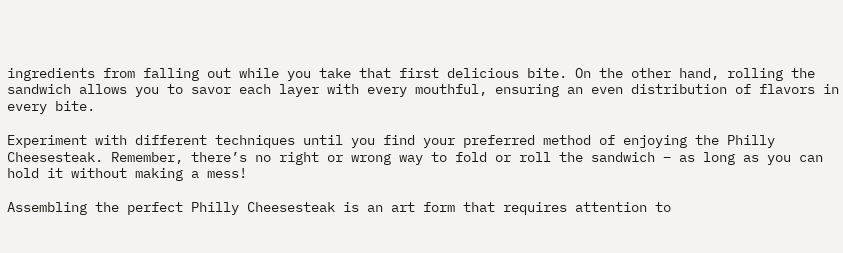ingredients from falling out while you take that first delicious bite. On the other hand, rolling the sandwich allows you to savor each layer with every mouthful, ensuring an even distribution of flavors in every bite.

Experiment with different techniques until you find your preferred method of enjoying the Philly Cheesesteak. Remember, there’s no right or wrong way to fold or roll the sandwich – as long as you can hold it without making a mess!

Assembling the perfect Philly Cheesesteak is an art form that requires attention to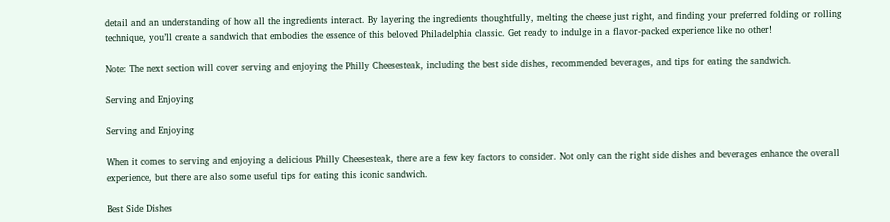detail and an understanding of how all the ingredients interact. By layering the ingredients thoughtfully, melting the cheese just right, and finding your preferred folding or rolling technique, you’ll create a sandwich that embodies the essence of this beloved Philadelphia classic. Get ready to indulge in a flavor-packed experience like no other!

Note: The next section will cover serving and enjoying the Philly Cheesesteak, including the best side dishes, recommended beverages, and tips for eating the sandwich.

Serving and Enjoying

Serving and Enjoying

When it comes to serving and enjoying a delicious Philly Cheesesteak, there are a few key factors to consider. Not only can the right side dishes and beverages enhance the overall experience, but there are also some useful tips for eating this iconic sandwich.

Best Side Dishes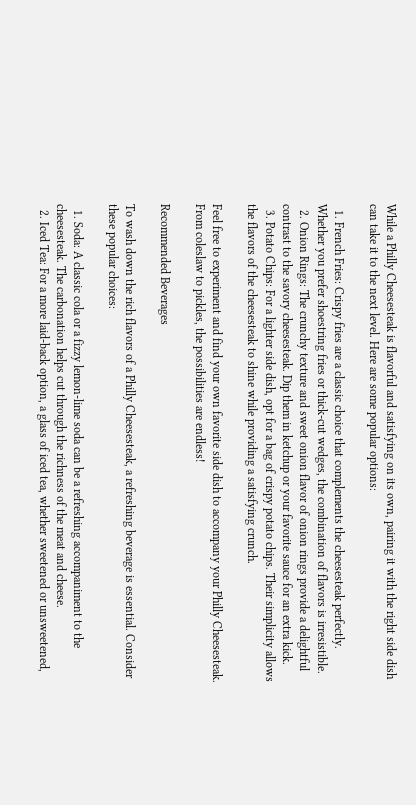While a Philly Cheesesteak is flavorful and satisfying on its own, pairing it with the right side dish can take it to the next level. Here are some popular options:

  1. French Fries: Crispy fries are a classic choice that complements the cheesesteak perfectly. Whether you prefer shoestring fries or thick-cut wedges, the combination of flavors is irresistible.
  2. Onion Rings: The crunchy texture and sweet onion flavor of onion rings provide a delightful contrast to the savory cheesesteak. Dip them in ketchup or your favorite sauce for an extra kick.
  3. Potato Chips: For a lighter side dish, opt for a bag of crispy potato chips. Their simplicity allows the flavors of the cheesesteak to shine while providing a satisfying crunch.

Feel free to experiment and find your own favorite side dish to accompany your Philly Cheesesteak. From coleslaw to pickles, the possibilities are endless!

Recommended Beverages

To wash down the rich flavors of a Philly Cheesesteak, a refreshing beverage is essential. Consider these popular choices:

  1. Soda: A classic cola or a fizzy lemon-lime soda can be a refreshing accompaniment to the cheesesteak. The carbonation helps cut through the richness of the meat and cheese.
  2. Iced Tea: For a more laid-back option, a glass of iced tea, whether sweetened or unsweetened,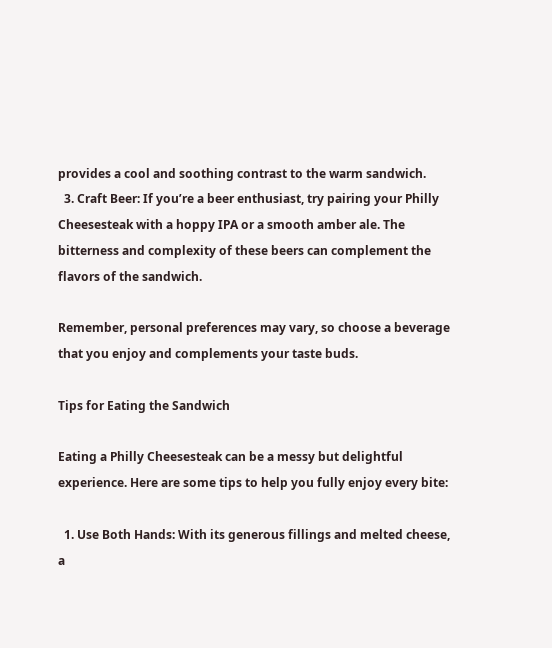provides a cool and soothing contrast to the warm sandwich.
  3. Craft Beer: If you’re a beer enthusiast, try pairing your Philly Cheesesteak with a hoppy IPA or a smooth amber ale. The bitterness and complexity of these beers can complement the flavors of the sandwich.

Remember, personal preferences may vary, so choose a beverage that you enjoy and complements your taste buds.

Tips for Eating the Sandwich

Eating a Philly Cheesesteak can be a messy but delightful experience. Here are some tips to help you fully enjoy every bite:

  1. Use Both Hands: With its generous fillings and melted cheese, a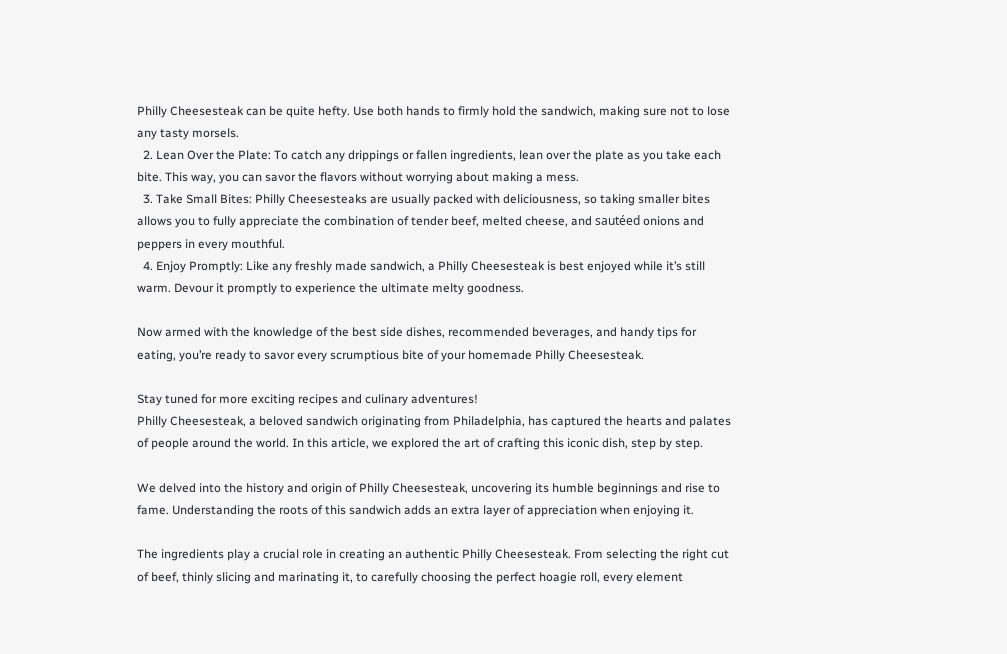Philly Cheesesteak can be quite hefty. Use both hands to firmly hold the sandwich, making sure not to lose any tasty morsels.
  2. Lean Over the Plate: To catch any drippings or fallen ingredients, lean over the plate as you take each bite. This way, you can savor the flavors without worrying about making a mess.
  3. Take Small Bites: Philly Cheesesteaks are usually packed with deliciousness, so taking smaller bites allows you to fully appreciate the combination of tender beef, melted cheese, and sautéed onions and peppers in every mouthful.
  4. Enjoy Promptly: Like any freshly made sandwich, a Philly Cheesesteak is best enjoyed while it’s still warm. Devour it promptly to experience the ultimate melty goodness.

Now armed with the knowledge of the best side dishes, recommended beverages, and handy tips for eating, you’re ready to savor every scrumptious bite of your homemade Philly Cheesesteak.

Stay tuned for more exciting recipes and culinary adventures!
Philly Cheesesteak, a beloved sandwich originating from Philadelphia, has captured the hearts and palates of people around the world. In this article, we explored the art of crafting this iconic dish, step by step.

We delved into the history and origin of Philly Cheesesteak, uncovering its humble beginnings and rise to fame. Understanding the roots of this sandwich adds an extra layer of appreciation when enjoying it.

The ingredients play a crucial role in creating an authentic Philly Cheesesteak. From selecting the right cut of beef, thinly slicing and marinating it, to carefully choosing the perfect hoagie roll, every element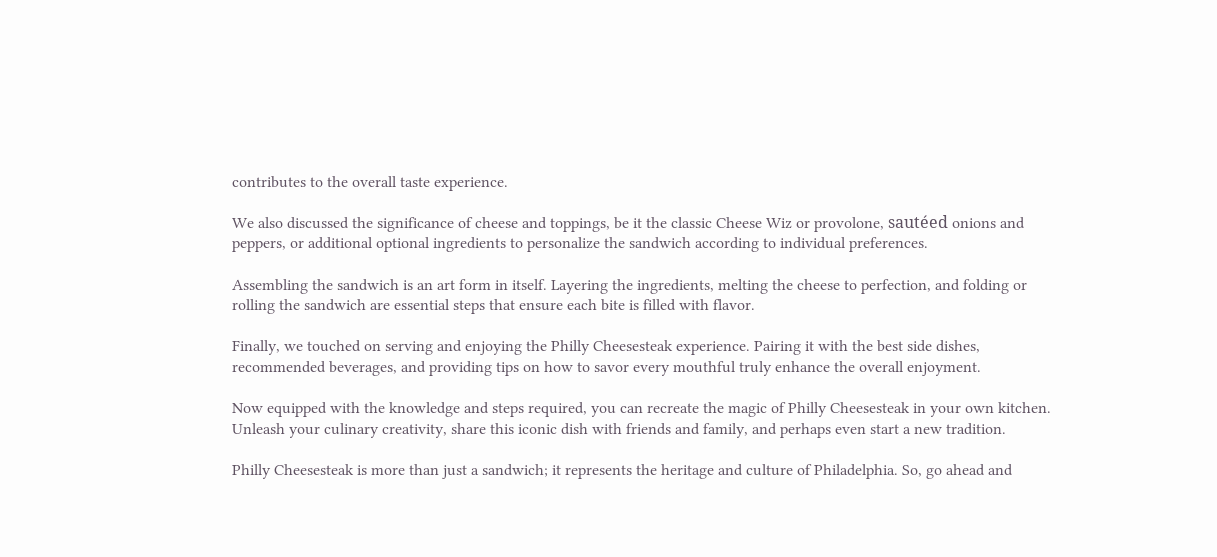contributes to the overall taste experience.

We also discussed the significance of cheese and toppings, be it the classic Cheese Wiz or provolone, sautéed onions and peppers, or additional optional ingredients to personalize the sandwich according to individual preferences.

Assembling the sandwich is an art form in itself. Layering the ingredients, melting the cheese to perfection, and folding or rolling the sandwich are essential steps that ensure each bite is filled with flavor.

Finally, we touched on serving and enjoying the Philly Cheesesteak experience. Pairing it with the best side dishes, recommended beverages, and providing tips on how to savor every mouthful truly enhance the overall enjoyment.

Now equipped with the knowledge and steps required, you can recreate the magic of Philly Cheesesteak in your own kitchen. Unleash your culinary creativity, share this iconic dish with friends and family, and perhaps even start a new tradition.

Philly Cheesesteak is more than just a sandwich; it represents the heritage and culture of Philadelphia. So, go ahead and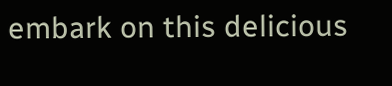embark on this delicious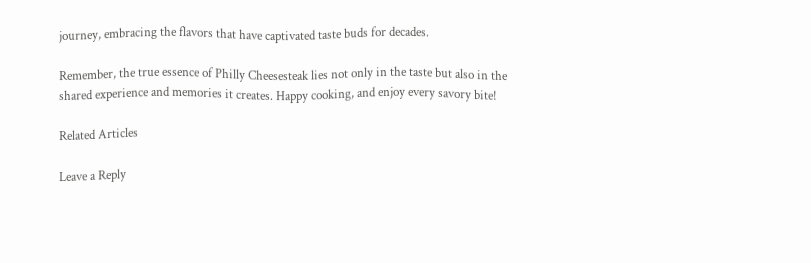journey, embracing the flavors that have captivated taste buds for decades.

Remember, the true essence of Philly Cheesesteak lies not only in the taste but also in the shared experience and memories it creates. Happy cooking, and enjoy every savory bite!

Related Articles

Leave a Reply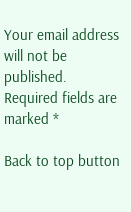Your email address will not be published. Required fields are marked *

Back to top button